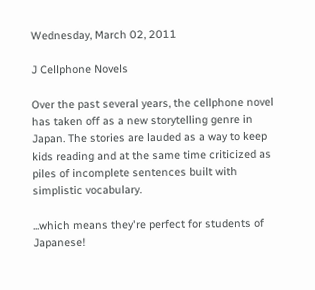Wednesday, March 02, 2011

J Cellphone Novels

Over the past several years, the cellphone novel has taken off as a new storytelling genre in Japan. The stories are lauded as a way to keep kids reading and at the same time criticized as piles of incomplete sentences built with simplistic vocabulary.

...which means they're perfect for students of Japanese!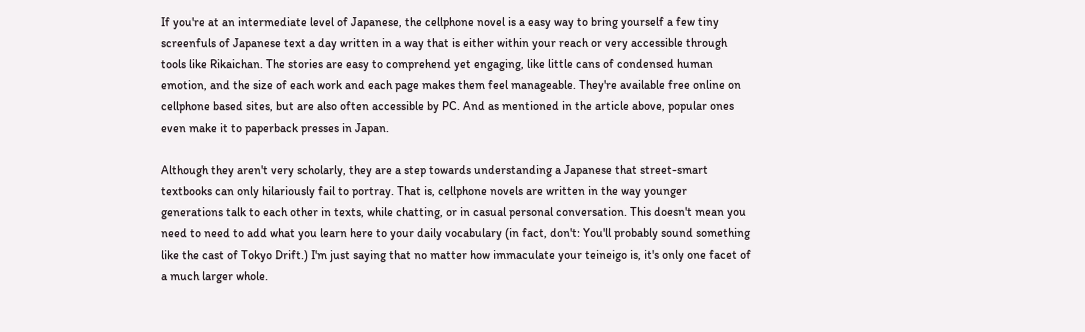If you're at an intermediate level of Japanese, the cellphone novel is a easy way to bring yourself a few tiny screenfuls of Japanese text a day written in a way that is either within your reach or very accessible through tools like Rikaichan. The stories are easy to comprehend yet engaging, like little cans of condensed human emotion, and the size of each work and each page makes them feel manageable. They're available free online on cellphone based sites, but are also often accessible by PC. And as mentioned in the article above, popular ones even make it to paperback presses in Japan.

Although they aren't very scholarly, they are a step towards understanding a Japanese that street-smart textbooks can only hilariously fail to portray. That is, cellphone novels are written in the way younger generations talk to each other in texts, while chatting, or in casual personal conversation. This doesn't mean you need to need to add what you learn here to your daily vocabulary (in fact, don't: You'll probably sound something like the cast of Tokyo Drift.) I'm just saying that no matter how immaculate your teineigo is, it's only one facet of a much larger whole.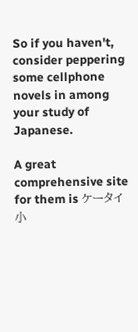So if you haven't, consider peppering some cellphone novels in among your study of Japanese.

A great comprehensive site for them is ケータイ小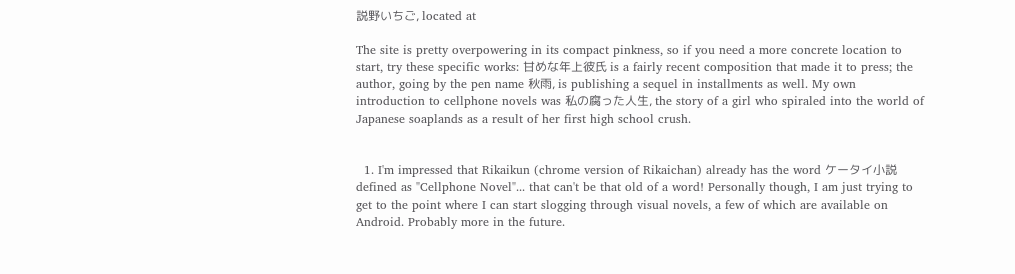説野いちご, located at

The site is pretty overpowering in its compact pinkness, so if you need a more concrete location to start, try these specific works: 甘めな年上彼氏 is a fairly recent composition that made it to press; the author, going by the pen name 秋雨, is publishing a sequel in installments as well. My own introduction to cellphone novels was 私の腐った人生, the story of a girl who spiraled into the world of Japanese soaplands as a result of her first high school crush.


  1. I'm impressed that Rikaikun (chrome version of Rikaichan) already has the word ケータイ小説 defined as "Cellphone Novel"... that can't be that old of a word! Personally though, I am just trying to get to the point where I can start slogging through visual novels, a few of which are available on Android. Probably more in the future.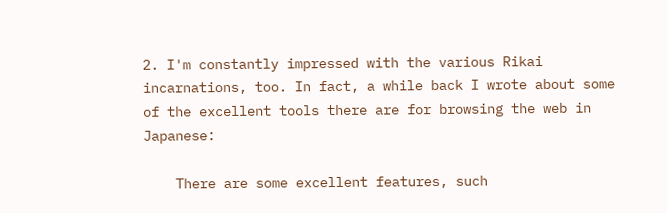2. I'm constantly impressed with the various Rikai incarnations, too. In fact, a while back I wrote about some of the excellent tools there are for browsing the web in Japanese:

    There are some excellent features, such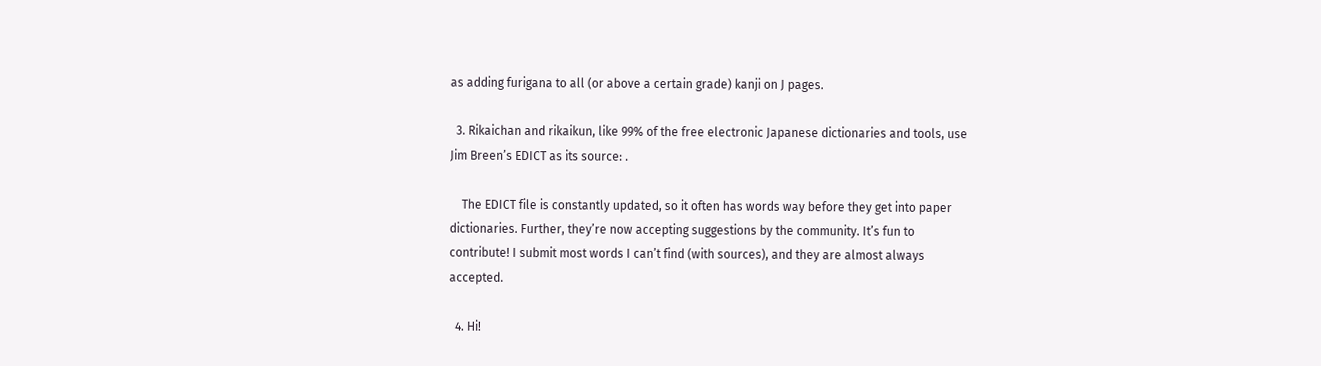as adding furigana to all (or above a certain grade) kanji on J pages.

  3. Rikaichan and rikaikun, like 99% of the free electronic Japanese dictionaries and tools, use Jim Breen’s EDICT as its source: .

    The EDICT file is constantly updated, so it often has words way before they get into paper dictionaries. Further, they’re now accepting suggestions by the community. It’s fun to contribute! I submit most words I can’t find (with sources), and they are almost always accepted.

  4. Hi!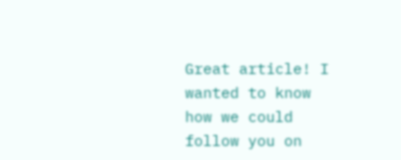Great article! I wanted to know how we could follow you on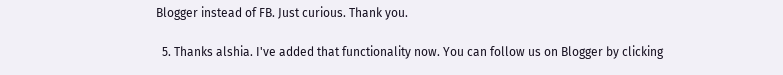Blogger instead of FB. Just curious. Thank you.

  5. Thanks alshia. I've added that functionality now. You can follow us on Blogger by clicking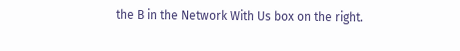the B in the Network With Us box on the right.